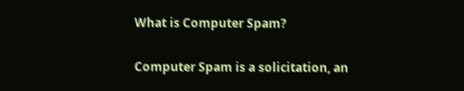What is Computer Spam?

Computer Spam is a solicitation, an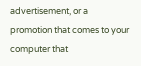advertisement, or a promotion that comes to your computer that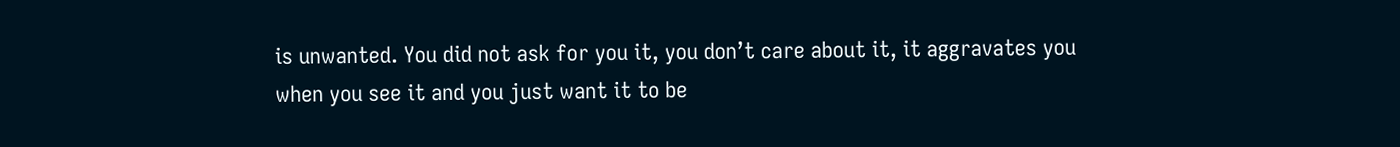is unwanted. You did not ask for you it, you don’t care about it, it aggravates you when you see it and you just want it to be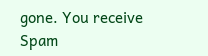gone. You receive Spam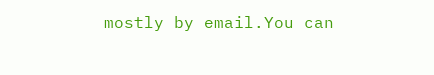mostly by email.You can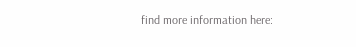find more information here: